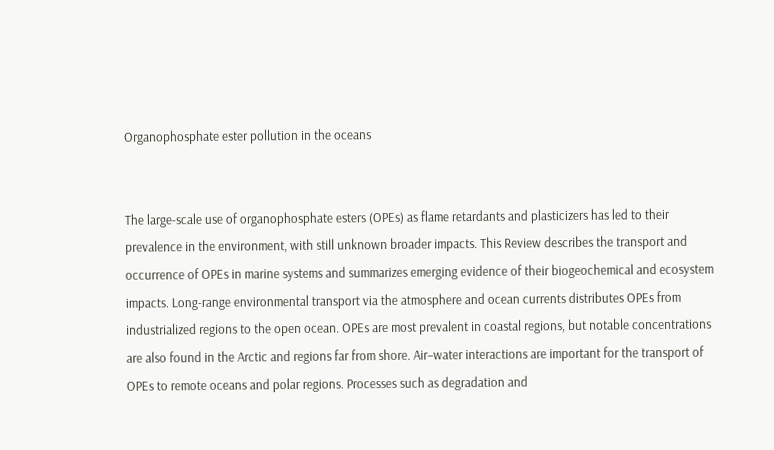Organophosphate ester pollution in the oceans


The large-scale use of organophosphate esters (OPEs) as flame retardants and plasticizers has led to their prevalence in the environment, with still unknown broader impacts. This Review describes the transport and occurrence of OPEs in marine systems and summarizes emerging evidence of their biogeochemical and ecosystem impacts. Long-range environmental transport via the atmosphere and ocean currents distributes OPEs from industrialized regions to the open ocean. OPEs are most prevalent in coastal regions, but notable concentrations are also found in the Arctic and regions far from shore. Air–water interactions are important for the transport of OPEs to remote oceans and polar regions. Processes such as degradation and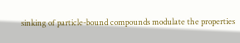sinking of particle-bound compounds modulate the properties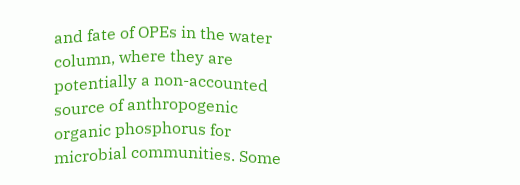and fate of OPEs in the water column, where they are potentially a non-accounted source of anthropogenic organic phosphorus for microbial communities. Some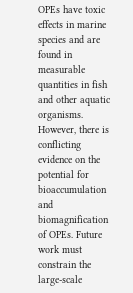OPEs have toxic effects in marine species and are found in measurable quantities in fish and other aquatic organisms. However, there is conflicting evidence on the potential for bioaccumulation and biomagnification of OPEs. Future work must constrain the large-scale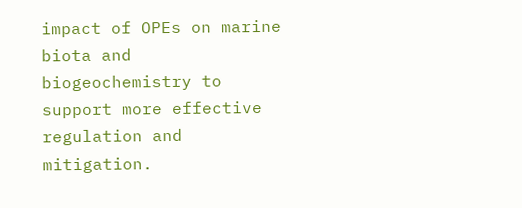impact of OPEs on marine biota and biogeochemistry to support more effective regulation and mitigation.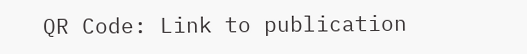QR Code: Link to publication